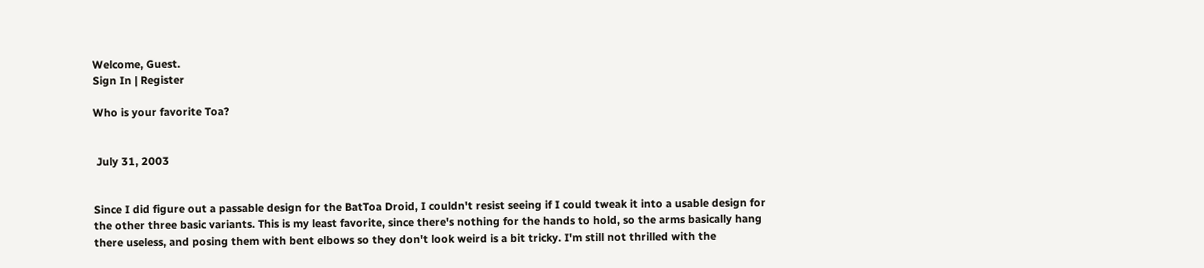Welcome, Guest.
Sign In | Register

Who is your favorite Toa?


 July 31, 2003


Since I did figure out a passable design for the BatToa Droid, I couldn't resist seeing if I could tweak it into a usable design for the other three basic variants. This is my least favorite, since there's nothing for the hands to hold, so the arms basically hang there useless, and posing them with bent elbows so they don't look weird is a bit tricky. I'm still not thrilled with the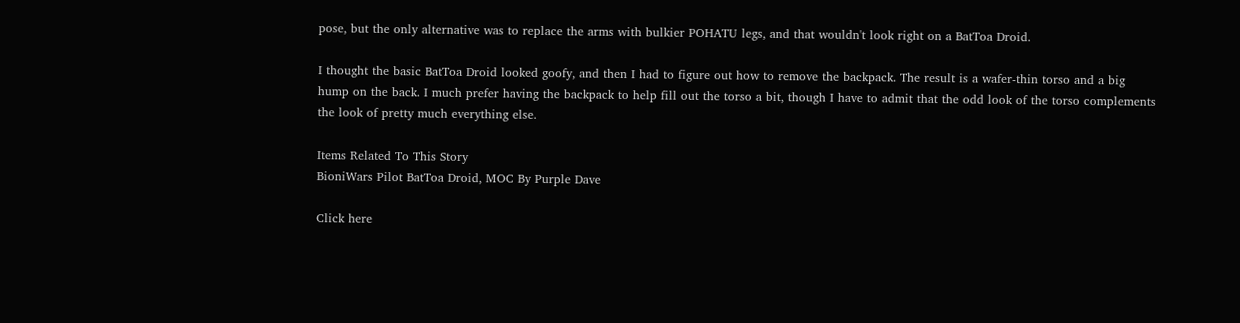pose, but the only alternative was to replace the arms with bulkier POHATU legs, and that wouldn't look right on a BatToa Droid.

I thought the basic BatToa Droid looked goofy, and then I had to figure out how to remove the backpack. The result is a wafer-thin torso and a big hump on the back. I much prefer having the backpack to help fill out the torso a bit, though I have to admit that the odd look of the torso complements the look of pretty much everything else.

Items Related To This Story
BioniWars Pilot BatToa Droid, MOC By Purple Dave

Click here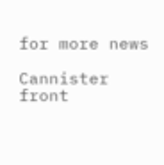for more news

Cannister front